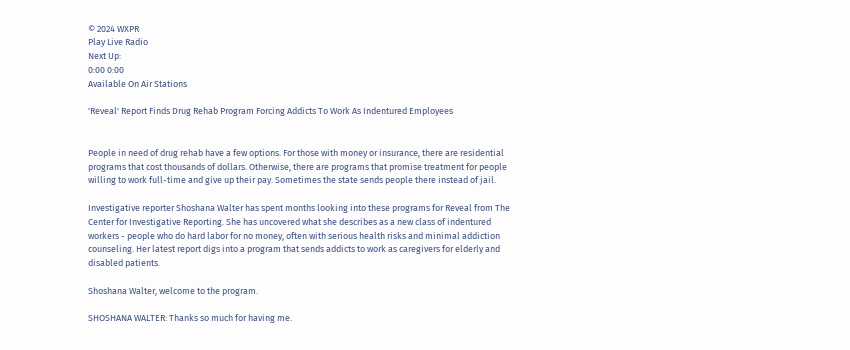© 2024 WXPR
Play Live Radio
Next Up:
0:00 0:00
Available On Air Stations

'Reveal' Report Finds Drug Rehab Program Forcing Addicts To Work As Indentured Employees


People in need of drug rehab have a few options. For those with money or insurance, there are residential programs that cost thousands of dollars. Otherwise, there are programs that promise treatment for people willing to work full-time and give up their pay. Sometimes the state sends people there instead of jail.

Investigative reporter Shoshana Walter has spent months looking into these programs for Reveal from The Center for Investigative Reporting. She has uncovered what she describes as a new class of indentured workers - people who do hard labor for no money, often with serious health risks and minimal addiction counseling. Her latest report digs into a program that sends addicts to work as caregivers for elderly and disabled patients.

Shoshana Walter, welcome to the program.

SHOSHANA WALTER: Thanks so much for having me.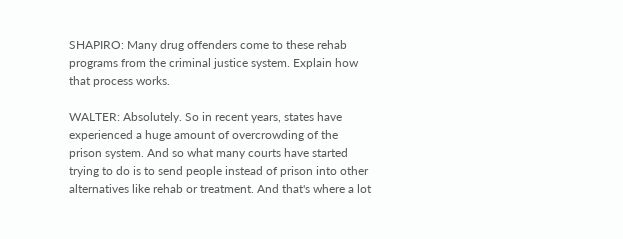SHAPIRO: Many drug offenders come to these rehab programs from the criminal justice system. Explain how that process works.

WALTER: Absolutely. So in recent years, states have experienced a huge amount of overcrowding of the prison system. And so what many courts have started trying to do is to send people instead of prison into other alternatives like rehab or treatment. And that's where a lot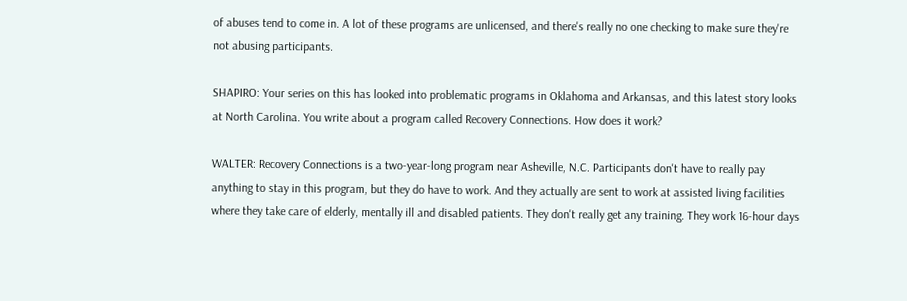of abuses tend to come in. A lot of these programs are unlicensed, and there's really no one checking to make sure they're not abusing participants.

SHAPIRO: Your series on this has looked into problematic programs in Oklahoma and Arkansas, and this latest story looks at North Carolina. You write about a program called Recovery Connections. How does it work?

WALTER: Recovery Connections is a two-year-long program near Asheville, N.C. Participants don't have to really pay anything to stay in this program, but they do have to work. And they actually are sent to work at assisted living facilities where they take care of elderly, mentally ill and disabled patients. They don't really get any training. They work 16-hour days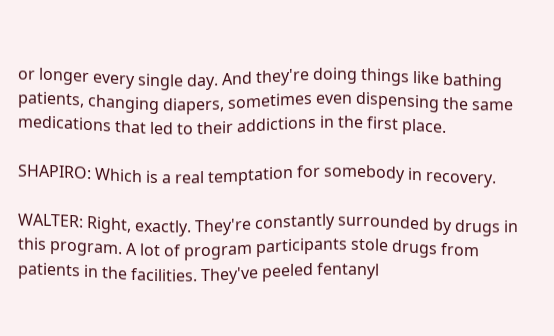or longer every single day. And they're doing things like bathing patients, changing diapers, sometimes even dispensing the same medications that led to their addictions in the first place.

SHAPIRO: Which is a real temptation for somebody in recovery.

WALTER: Right, exactly. They're constantly surrounded by drugs in this program. A lot of program participants stole drugs from patients in the facilities. They've peeled fentanyl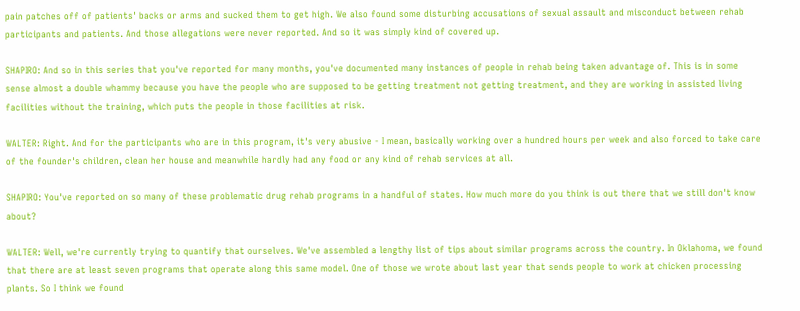pain patches off of patients' backs or arms and sucked them to get high. We also found some disturbing accusations of sexual assault and misconduct between rehab participants and patients. And those allegations were never reported. And so it was simply kind of covered up.

SHAPIRO: And so in this series that you've reported for many months, you've documented many instances of people in rehab being taken advantage of. This is in some sense almost a double whammy because you have the people who are supposed to be getting treatment not getting treatment, and they are working in assisted living facilities without the training, which puts the people in those facilities at risk.

WALTER: Right. And for the participants who are in this program, it's very abusive - I mean, basically working over a hundred hours per week and also forced to take care of the founder's children, clean her house and meanwhile hardly had any food or any kind of rehab services at all.

SHAPIRO: You've reported on so many of these problematic drug rehab programs in a handful of states. How much more do you think is out there that we still don't know about?

WALTER: Well, we're currently trying to quantify that ourselves. We've assembled a lengthy list of tips about similar programs across the country. In Oklahoma, we found that there are at least seven programs that operate along this same model. One of those we wrote about last year that sends people to work at chicken processing plants. So I think we found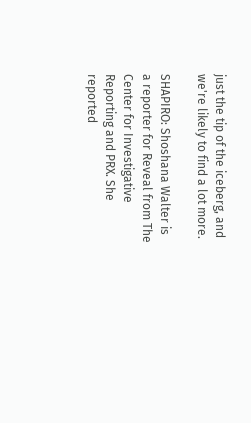just the tip of the iceberg, and we're likely to find a lot more.

SHAPIRO: Shoshana Walter is a reporter for Reveal from The Center for Investigative Reporting and PRX. She reported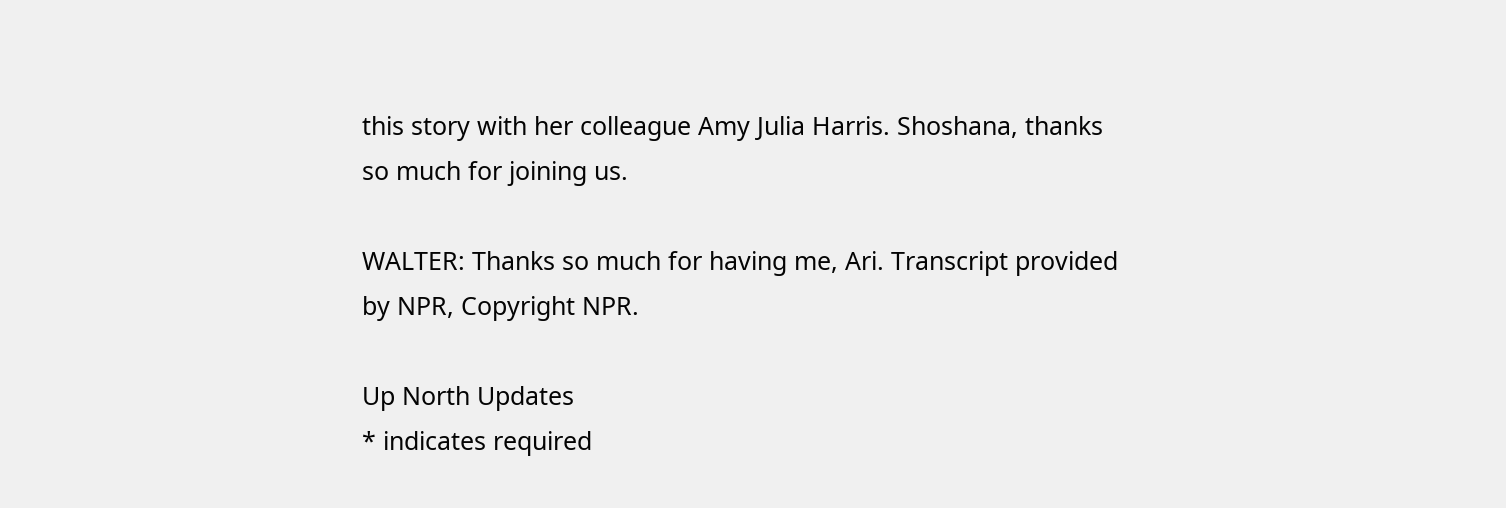this story with her colleague Amy Julia Harris. Shoshana, thanks so much for joining us.

WALTER: Thanks so much for having me, Ari. Transcript provided by NPR, Copyright NPR.

Up North Updates
* indicates required